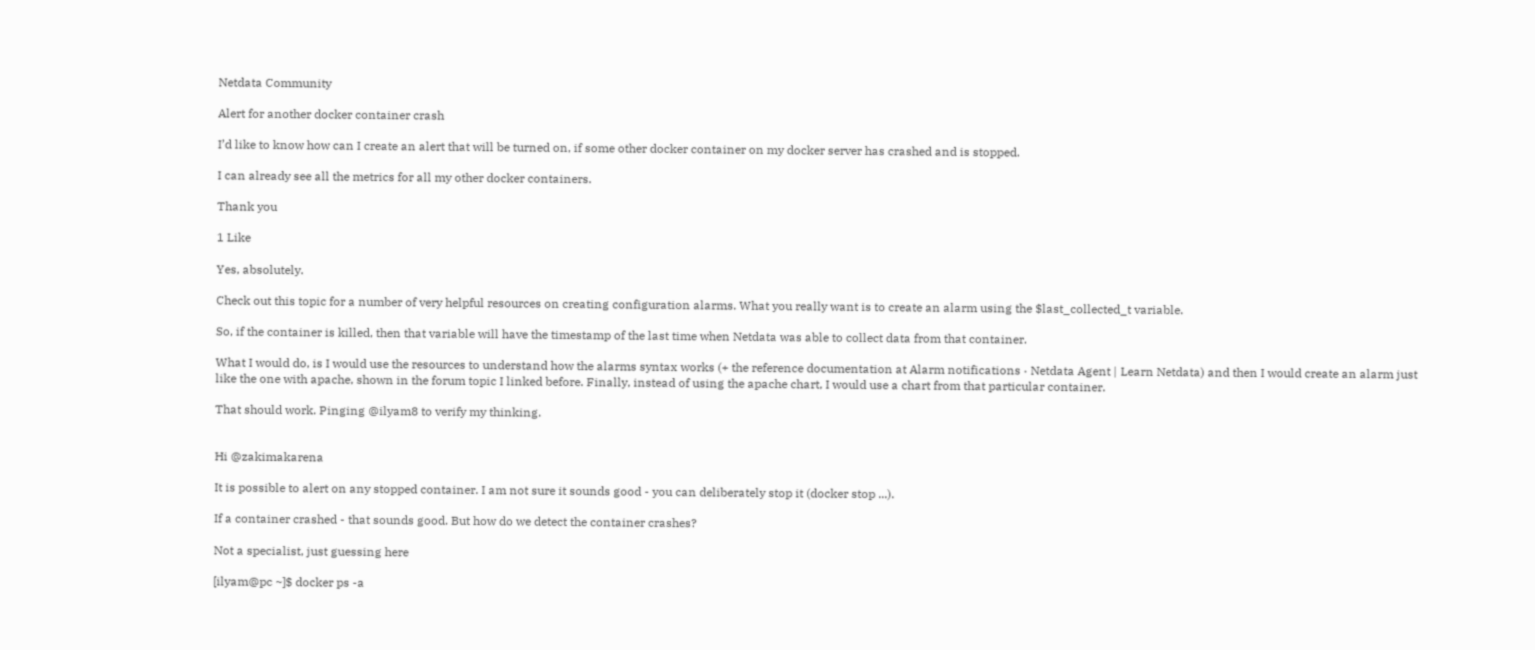Netdata Community

Alert for another docker container crash

I’d like to know how can I create an alert that will be turned on, if some other docker container on my docker server has crashed and is stopped.

I can already see all the metrics for all my other docker containers.

Thank you

1 Like

Yes, absolutely.

Check out this topic for a number of very helpful resources on creating configuration alarms. What you really want is to create an alarm using the $last_collected_t variable.

So, if the container is killed, then that variable will have the timestamp of the last time when Netdata was able to collect data from that container.

What I would do, is I would use the resources to understand how the alarms syntax works (+ the reference documentation at Alarm notifications · Netdata Agent | Learn Netdata) and then I would create an alarm just like the one with apache, shown in the forum topic I linked before. Finally, instead of using the apache chart, I would use a chart from that particular container.

That should work. Pinging @ilyam8 to verify my thinking.


Hi @zakimakarena

It is possible to alert on any stopped container. I am not sure it sounds good - you can deliberately stop it (docker stop ...).

If a container crashed - that sounds good. But how do we detect the container crashes?

Not a specialist, just guessing here

[ilyam@pc ~]$ docker ps -a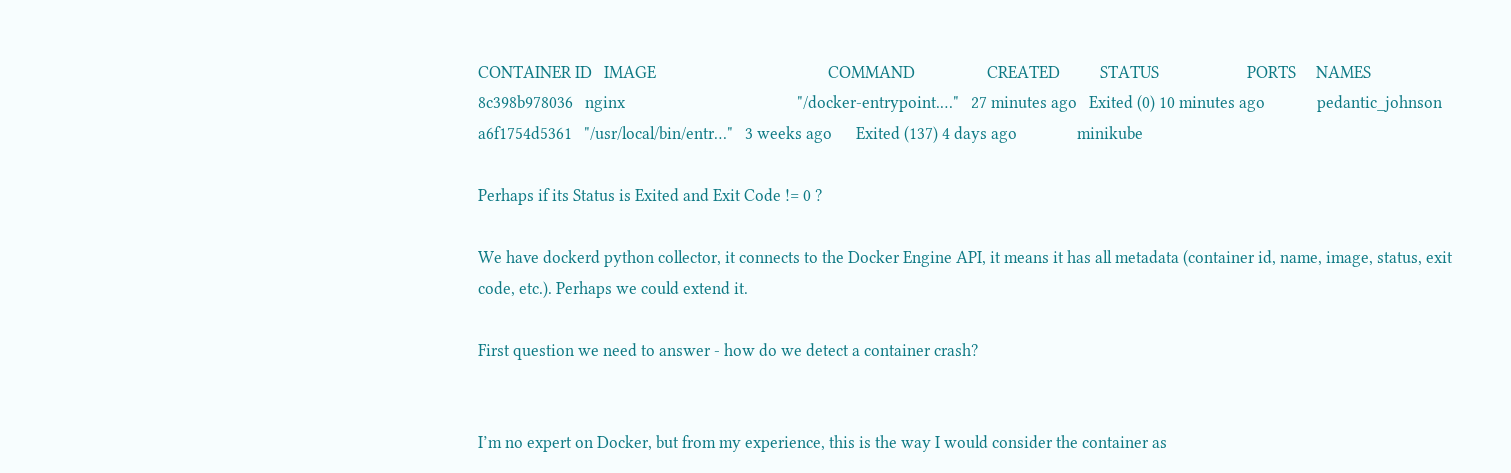CONTAINER ID   IMAGE                                           COMMAND                  CREATED          STATUS                      PORTS     NAMES
8c398b978036   nginx                                           "/docker-entrypoint.…"   27 minutes ago   Exited (0) 10 minutes ago             pedantic_johnson
a6f1754d5361   "/usr/local/bin/entr…"   3 weeks ago      Exited (137) 4 days ago               minikube

Perhaps if its Status is Exited and Exit Code != 0 ?

We have dockerd python collector, it connects to the Docker Engine API, it means it has all metadata (container id, name, image, status, exit code, etc.). Perhaps we could extend it.

First question we need to answer - how do we detect a container crash?


I’m no expert on Docker, but from my experience, this is the way I would consider the container as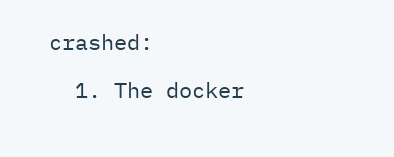crashed:

  1. The docker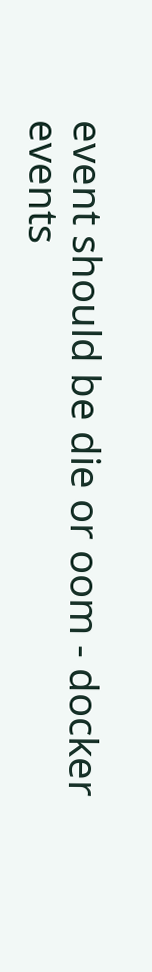event should be die or oom - docker events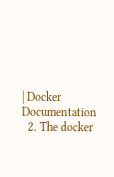| Docker Documentation
  2. The docker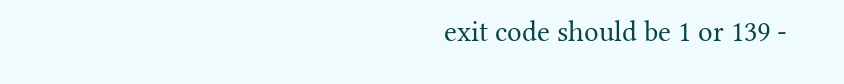exit code should be 1 or 139 -